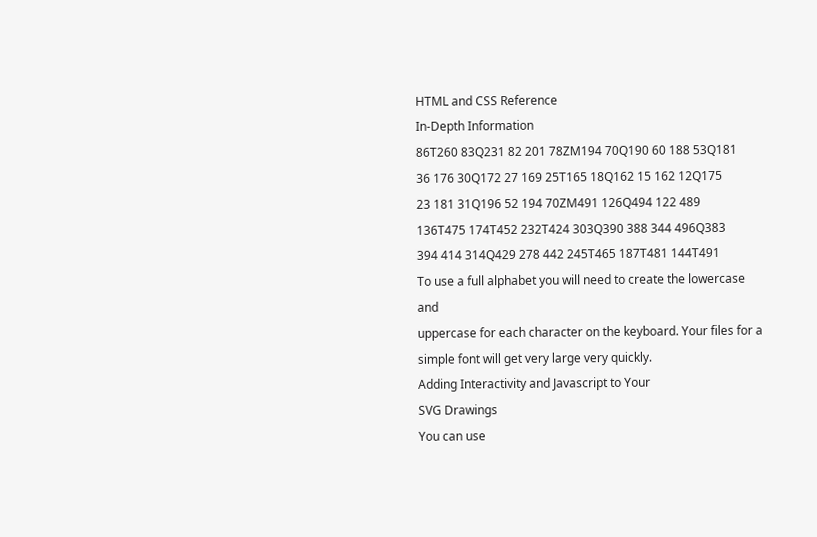HTML and CSS Reference
In-Depth Information
86T260 83Q231 82 201 78ZM194 70Q190 60 188 53Q181
36 176 30Q172 27 169 25T165 18Q162 15 162 12Q175
23 181 31Q196 52 194 70ZM491 126Q494 122 489
136T475 174T452 232T424 303Q390 388 344 496Q383
394 414 314Q429 278 442 245T465 187T481 144T491
To use a full alphabet you will need to create the lowercase and
uppercase for each character on the keyboard. Your files for a
simple font will get very large very quickly.
Adding Interactivity and Javascript to Your
SVG Drawings
You can use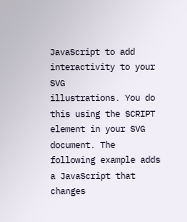JavaScript to add interactivity to your SVG
illustrations. You do this using the SCRIPT element in your SVG
document. The following example adds a JavaScript that changes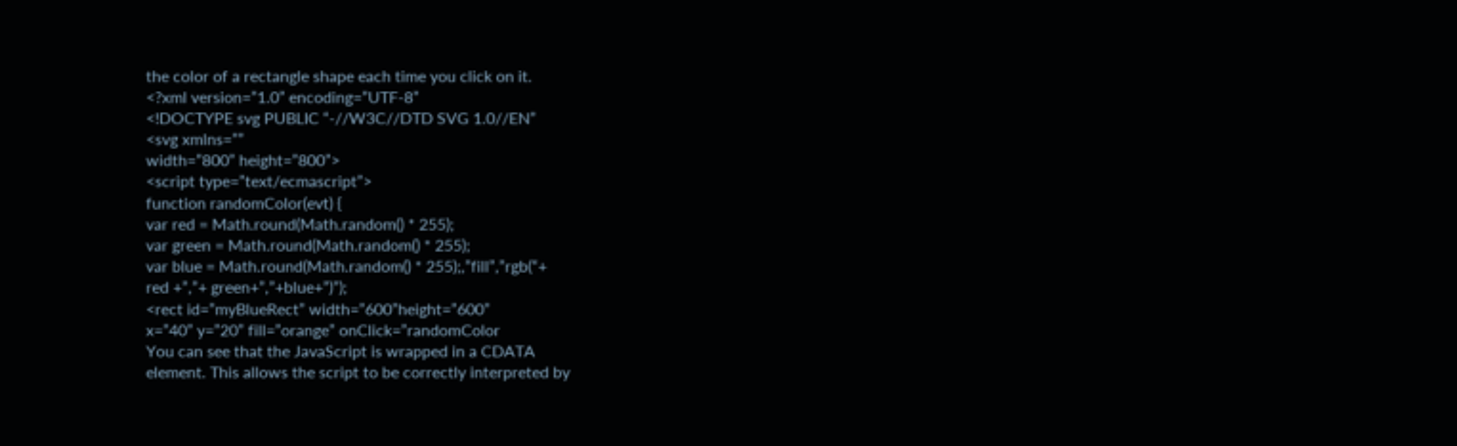the color of a rectangle shape each time you click on it.
<?xml version=”1.0” encoding=”UTF-8”
<!DOCTYPE svg PUBLIC “-//W3C//DTD SVG 1.0//EN”
<svg xmlns=””
width=”800” height=”800”>
<script type=”text/ecmascript”>
function randomColor(evt) {
var red = Math.round(Math.random() * 255);
var green = Math.round(Math.random() * 255);
var blue = Math.round(Math.random() * 255);,”fill”,”rgb(“+
red +”,”+ green+”,”+blue+”)”);
<rect id=”myBlueRect” width=”600”height=”600”
x=”40” y=”20” fill=”orange” onClick=”randomColor
You can see that the JavaScript is wrapped in a CDATA
element. This allows the script to be correctly interpreted by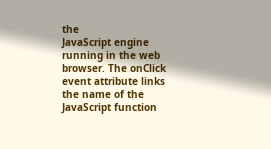the
JavaScript engine running in the web browser. The onClick
event attribute links the name of the JavaScript function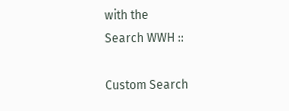with the
Search WWH ::

Custom Search